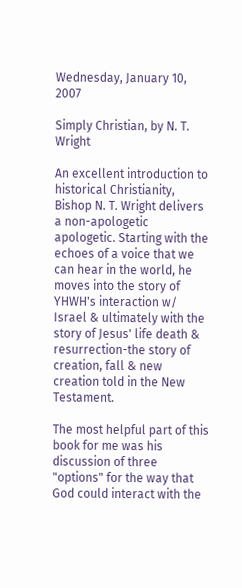Wednesday, January 10, 2007

Simply Christian, by N. T. Wright

An excellent introduction to historical Christianity, Bishop N. T. Wright delivers a non-apologetic apologetic. Starting with the echoes of a voice that we can hear in the world, he moves into the story of YHWH's interaction w/ Israel & ultimately with the story of Jesus' life death & resurrection-the story of creation, fall & new creation told in the New Testament.

The most helpful part of this book for me was his discussion of three "options" for the way that God could interact with the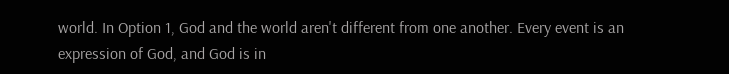world. In Option 1, God and the world aren't different from one another. Every event is an expression of God, and God is in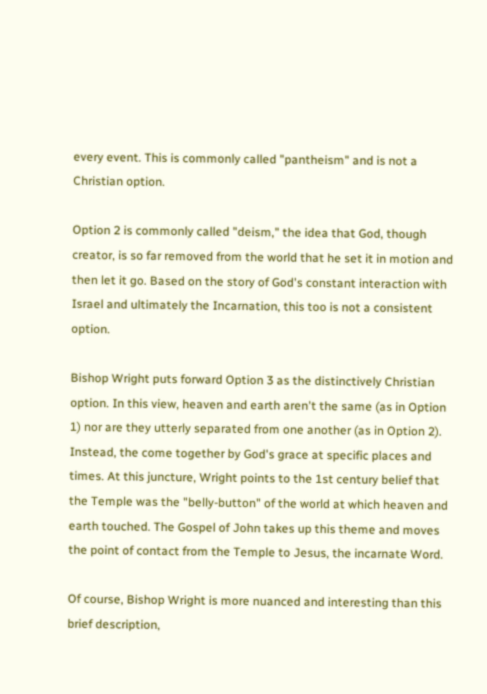every event. This is commonly called "pantheism" and is not a Christian option.

Option 2 is commonly called "deism," the idea that God, though creator, is so far removed from the world that he set it in motion and then let it go. Based on the story of God's constant interaction with Israel and ultimately the Incarnation, this too is not a consistent option.

Bishop Wright puts forward Option 3 as the distinctively Christian option. In this view, heaven and earth aren't the same (as in Option 1) nor are they utterly separated from one another (as in Option 2). Instead, the come together by God's grace at specific places and times. At this juncture, Wright points to the 1st century belief that the Temple was the "belly-button" of the world at which heaven and earth touched. The Gospel of John takes up this theme and moves the point of contact from the Temple to Jesus, the incarnate Word.

Of course, Bishop Wright is more nuanced and interesting than this brief description,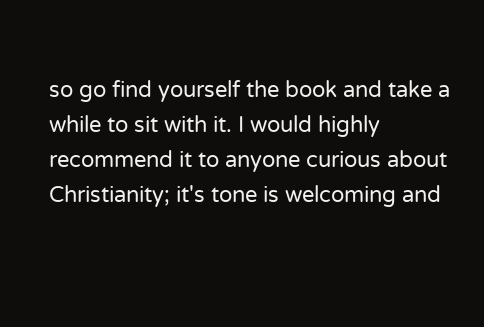so go find yourself the book and take a while to sit with it. I would highly recommend it to anyone curious about Christianity; it's tone is welcoming and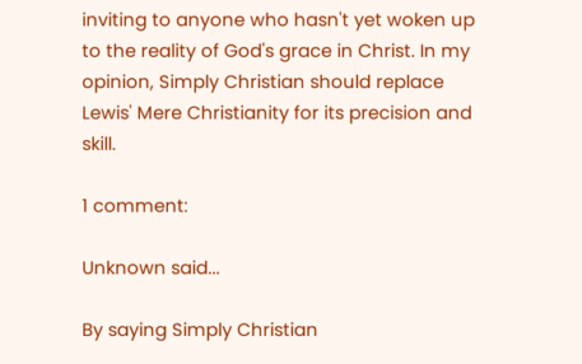inviting to anyone who hasn't yet woken up to the reality of God's grace in Christ. In my opinion, Simply Christian should replace Lewis' Mere Christianity for its precision and skill.

1 comment:

Unknown said...

By saying Simply Christian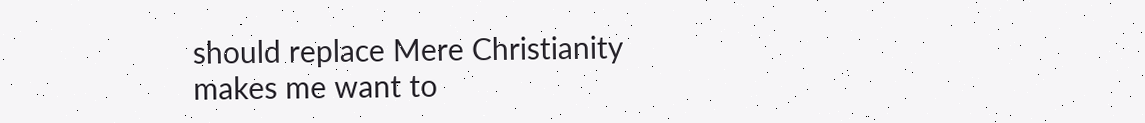should replace Mere Christianity makes me want to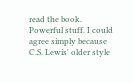read the book. Powerful stuff. I could agree simply because C.S. Lewis' older style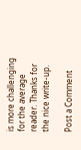is more challenging for the average reader. Thanks for the nice write-up.

Post a Comment